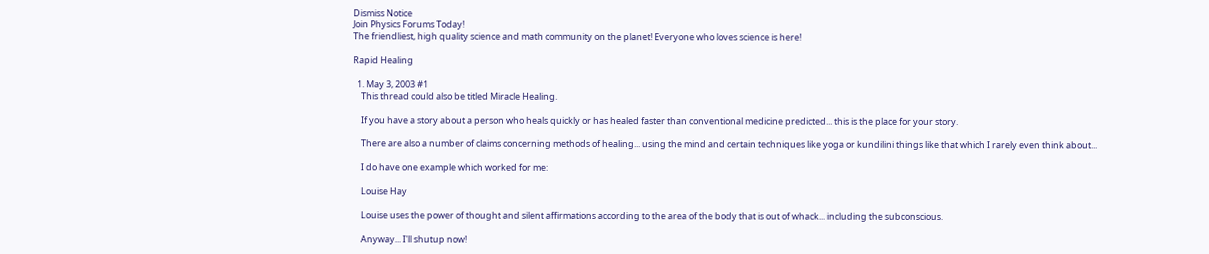Dismiss Notice
Join Physics Forums Today!
The friendliest, high quality science and math community on the planet! Everyone who loves science is here!

Rapid Healing

  1. May 3, 2003 #1
    This thread could also be titled Miracle Healing.

    If you have a story about a person who heals quickly or has healed faster than conventional medicine predicted... this is the place for your story.

    There are also a number of claims concerning methods of healing... using the mind and certain techniques like yoga or kundilini things like that which I rarely even think about...

    I do have one example which worked for me:

    Louise Hay

    Louise uses the power of thought and silent affirmations according to the area of the body that is out of whack... including the subconscious.

    Anyway... I'll shutup now!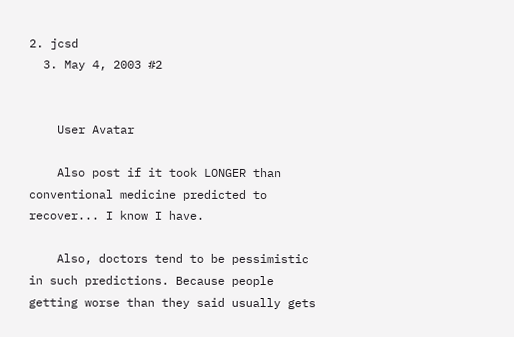2. jcsd
  3. May 4, 2003 #2


    User Avatar

    Also post if it took LONGER than conventional medicine predicted to recover... I know I have.

    Also, doctors tend to be pessimistic in such predictions. Because people getting worse than they said usually gets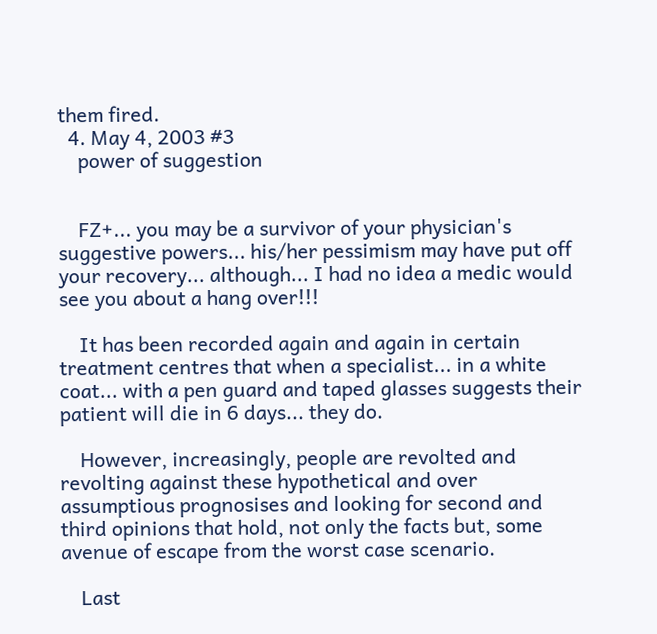them fired.
  4. May 4, 2003 #3
    power of suggestion


    FZ+... you may be a survivor of your physician's suggestive powers... his/her pessimism may have put off your recovery... although... I had no idea a medic would see you about a hang over!!!

    It has been recorded again and again in certain treatment centres that when a specialist... in a white coat... with a pen guard and taped glasses suggests their patient will die in 6 days... they do.

    However, increasingly, people are revolted and revolting against these hypothetical and over assumptious prognosises and looking for second and third opinions that hold, not only the facts but, some avenue of escape from the worst case scenario.

    Last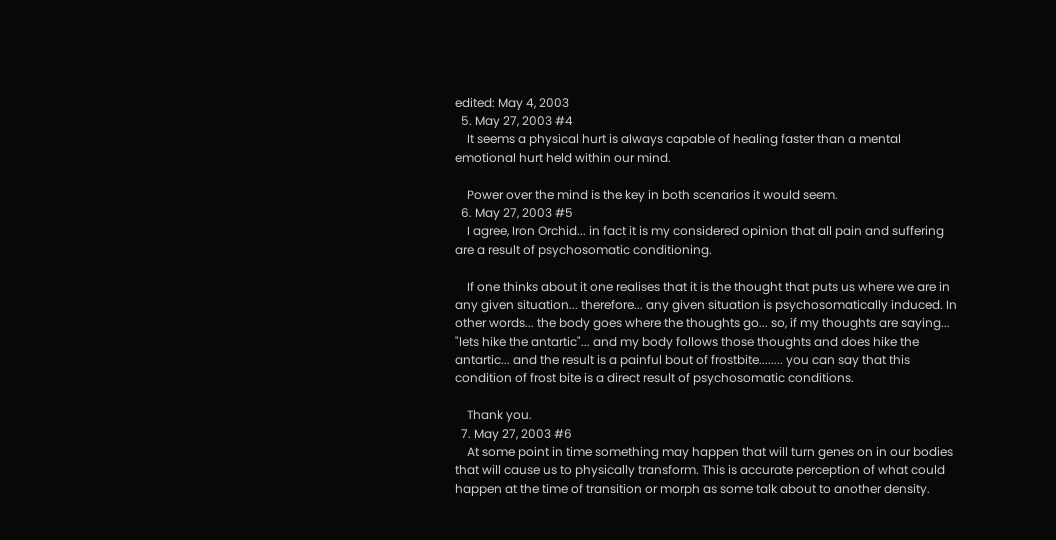edited: May 4, 2003
  5. May 27, 2003 #4
    It seems a physical hurt is always capable of healing faster than a mental emotional hurt held within our mind.

    Power over the mind is the key in both scenarios it would seem.
  6. May 27, 2003 #5
    I agree, Iron Orchid... in fact it is my considered opinion that all pain and suffering are a result of psychosomatic conditioning.

    If one thinks about it one realises that it is the thought that puts us where we are in any given situation... therefore... any given situation is psychosomatically induced. In other words... the body goes where the thoughts go... so, if my thoughts are saying... "lets hike the antartic"... and my body follows those thoughts and does hike the antartic... and the result is a painful bout of frostbite........ you can say that this condition of frost bite is a direct result of psychosomatic conditions.

    Thank you.
  7. May 27, 2003 #6
    At some point in time something may happen that will turn genes on in our bodies that will cause us to physically transform. This is accurate perception of what could happen at the time of transition or morph as some talk about to another density.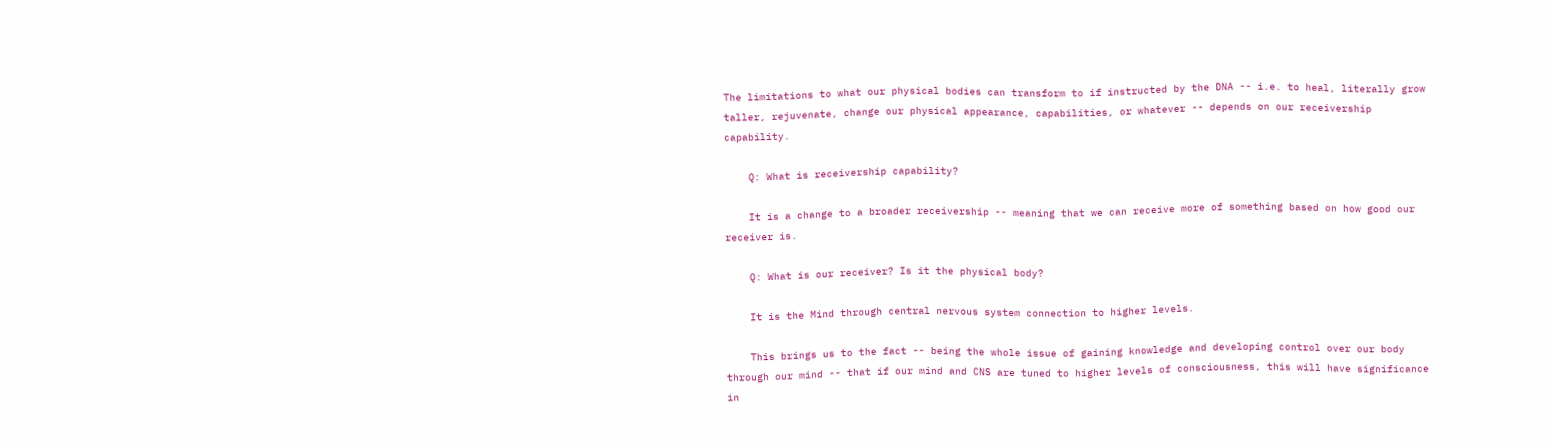The limitations to what our physical bodies can transform to if instructed by the DNA -- i.e. to heal, literally grow taller, rejuvenate, change our physical appearance, capabilities, or whatever -- depends on our receivership capability.

    Q: What is receivership capability?

    It is a change to a broader receivership -- meaning that we can receive more of something based on how good our receiver is.

    Q: What is our receiver? Is it the physical body?

    It is the Mind through central nervous system connection to higher levels.

    This brings us to the fact -- being the whole issue of gaining knowledge and developing control over our body through our mind -- that if our mind and CNS are tuned to higher levels of consciousness, this will have significance in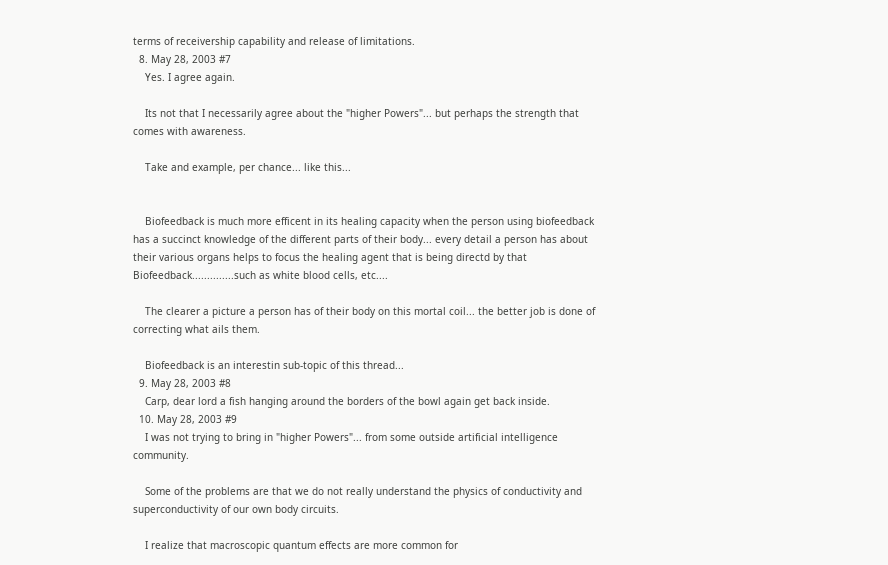terms of receivership capability and release of limitations.
  8. May 28, 2003 #7
    Yes. I agree again.

    Its not that I necessarily agree about the "higher Powers"... but perhaps the strength that comes with awareness.

    Take and example, per chance... like this...


    Biofeedback is much more efficent in its healing capacity when the person using biofeedback has a succinct knowledge of the different parts of their body... every detail a person has about their various organs helps to focus the healing agent that is being directd by that Biofeedback..............such as white blood cells, etc....

    The clearer a picture a person has of their body on this mortal coil... the better job is done of correcting what ails them.

    Biofeedback is an interestin sub-topic of this thread...
  9. May 28, 2003 #8
    Carp, dear lord a fish hanging around the borders of the bowl again get back inside.
  10. May 28, 2003 #9
    I was not trying to bring in "higher Powers"... from some outside artificial intelligence community.

    Some of the problems are that we do not really understand the physics of conductivity and superconductivity of our own body circuits.

    I realize that macroscopic quantum effects are more common for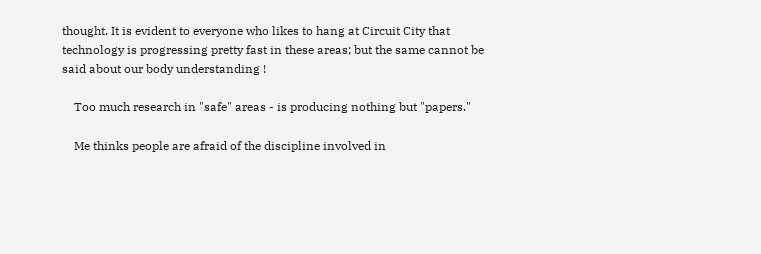thought. It is evident to everyone who likes to hang at Circuit City that technology is progressing pretty fast in these areas; but the same cannot be said about our body understanding !

    Too much research in "safe" areas - is producing nothing but "papers."

    Me thinks people are afraid of the discipline involved in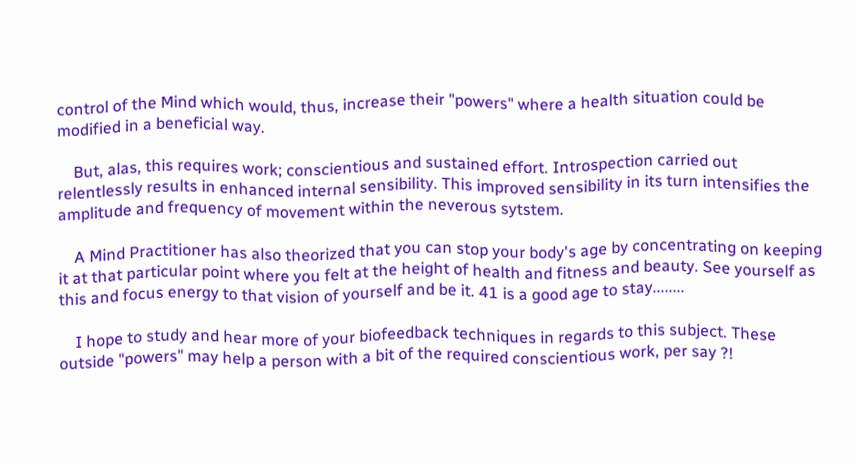control of the Mind which would, thus, increase their "powers" where a health situation could be modified in a beneficial way.

    But, alas, this requires work; conscientious and sustained effort. Introspection carried out relentlessly results in enhanced internal sensibility. This improved sensibility in its turn intensifies the amplitude and frequency of movement within the neverous sytstem.

    A Mind Practitioner has also theorized that you can stop your body's age by concentrating on keeping it at that particular point where you felt at the height of health and fitness and beauty. See yourself as this and focus energy to that vision of yourself and be it. 41 is a good age to stay........

    I hope to study and hear more of your biofeedback techniques in regards to this subject. These outside "powers" may help a person with a bit of the required conscientious work, per say ?!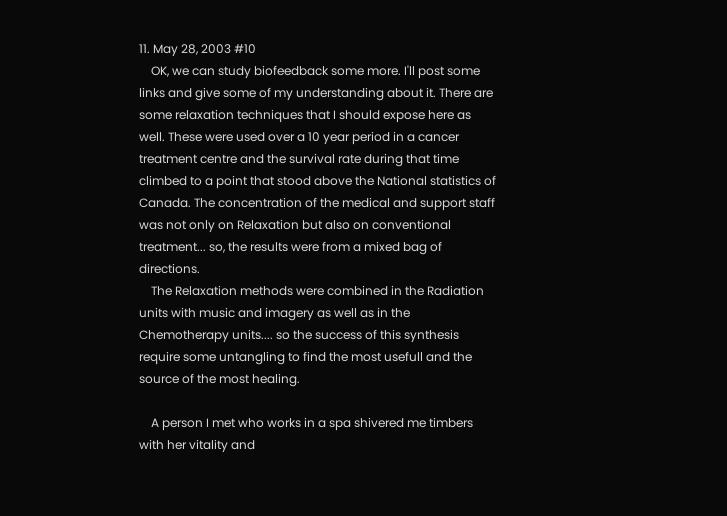11. May 28, 2003 #10
    OK, we can study biofeedback some more. I'll post some links and give some of my understanding about it. There are some relaxation techniques that I should expose here as well. These were used over a 10 year period in a cancer treatment centre and the survival rate during that time climbed to a point that stood above the National statistics of Canada. The concentration of the medical and support staff was not only on Relaxation but also on conventional treatment... so, the results were from a mixed bag of directions.
    The Relaxation methods were combined in the Radiation units with music and imagery as well as in the Chemotherapy units.... so the success of this synthesis require some untangling to find the most usefull and the source of the most healing.

    A person I met who works in a spa shivered me timbers with her vitality and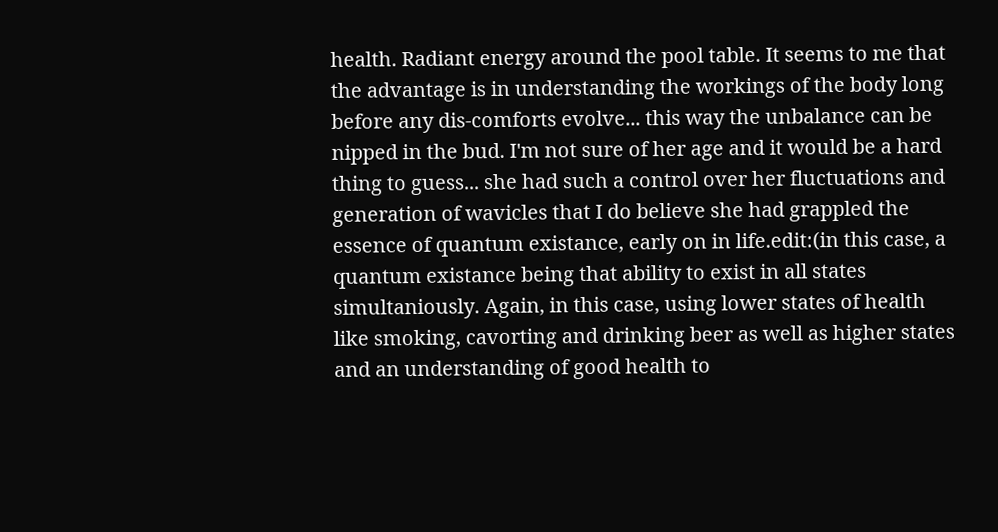health. Radiant energy around the pool table. It seems to me that the advantage is in understanding the workings of the body long before any dis-comforts evolve... this way the unbalance can be nipped in the bud. I'm not sure of her age and it would be a hard thing to guess... she had such a control over her fluctuations and generation of wavicles that I do believe she had grappled the essence of quantum existance, early on in life.edit:(in this case, a quantum existance being that ability to exist in all states simultaniously. Again, in this case, using lower states of health like smoking, cavorting and drinking beer as well as higher states and an understanding of good health to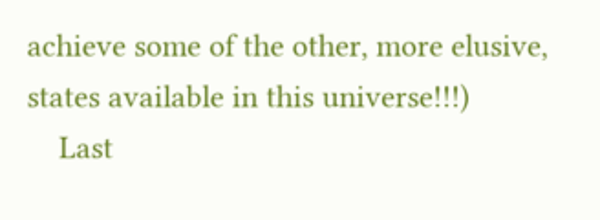achieve some of the other, more elusive, states available in this universe!!!)
    Last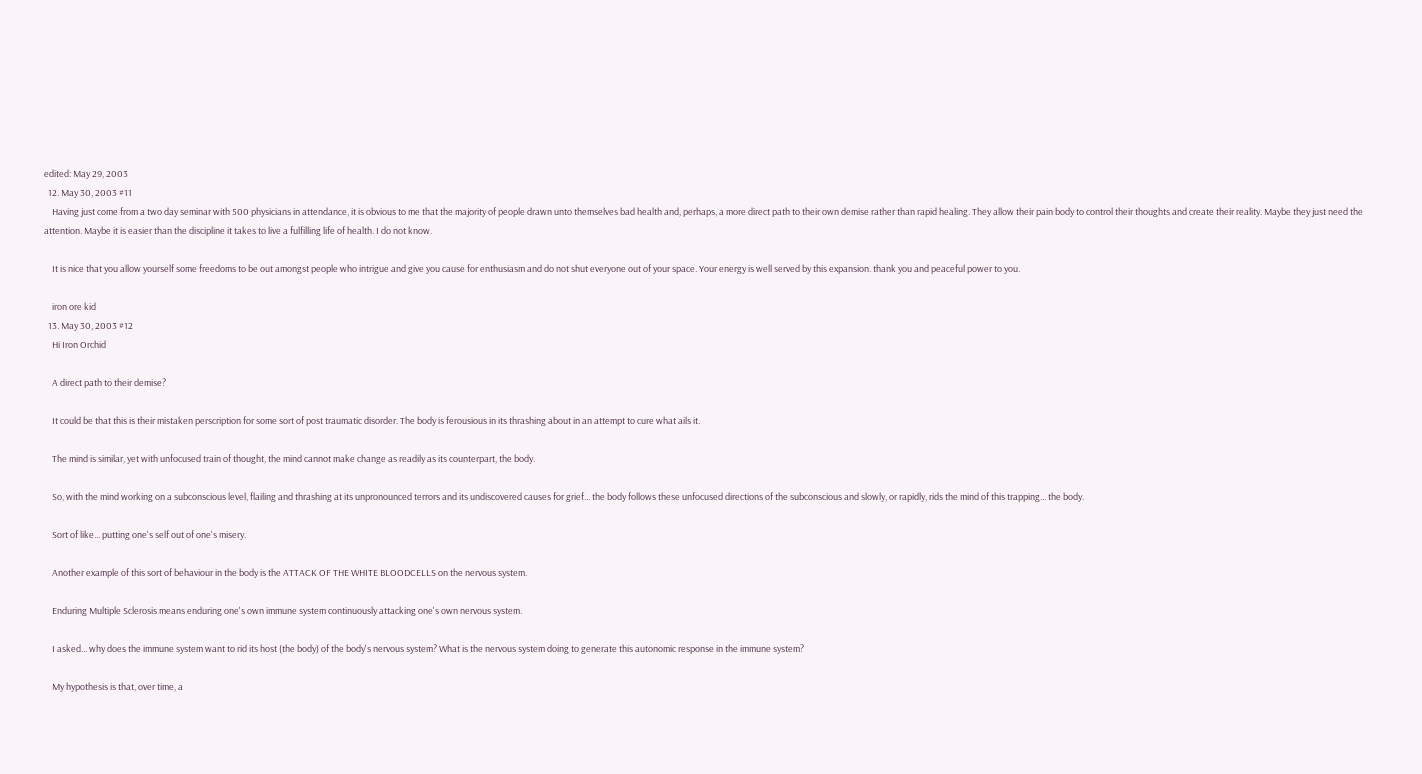edited: May 29, 2003
  12. May 30, 2003 #11
    Having just come from a two day seminar with 500 physicians in attendance, it is obvious to me that the majority of people drawn unto themselves bad health and, perhaps, a more direct path to their own demise rather than rapid healing. They allow their pain body to control their thoughts and create their reality. Maybe they just need the attention. Maybe it is easier than the discipline it takes to live a fulfilling life of health. I do not know.

    It is nice that you allow yourself some freedoms to be out amongst people who intrigue and give you cause for enthusiasm and do not shut everyone out of your space. Your energy is well served by this expansion. thank you and peaceful power to you.

    iron ore kid
  13. May 30, 2003 #12
    Hi Iron Orchid

    A direct path to their demise?

    It could be that this is their mistaken perscription for some sort of post traumatic disorder. The body is ferousious in its thrashing about in an attempt to cure what ails it.

    The mind is similar, yet with unfocused train of thought, the mind cannot make change as readily as its counterpart, the body.

    So, with the mind working on a subconscious level, flailing and thrashing at its unpronounced terrors and its undiscovered causes for grief... the body follows these unfocused directions of the subconscious and slowly, or rapidly, rids the mind of this trapping... the body.

    Sort of like... putting one's self out of one's misery.

    Another example of this sort of behaviour in the body is the ATTACK OF THE WHITE BLOODCELLS on the nervous system.

    Enduring Multiple Sclerosis means enduring one's own immune system continuously attacking one's own nervous system.

    I asked... why does the immune system want to rid its host (the body) of the body's nervous system? What is the nervous system doing to generate this autonomic response in the immune system?

    My hypothesis is that, over time, a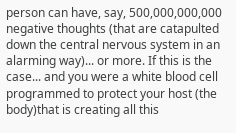person can have, say, 500,000,000,000 negative thoughts (that are catapulted down the central nervous system in an alarming way)... or more. If this is the case... and you were a white blood cell programmed to protect your host (the body)that is creating all this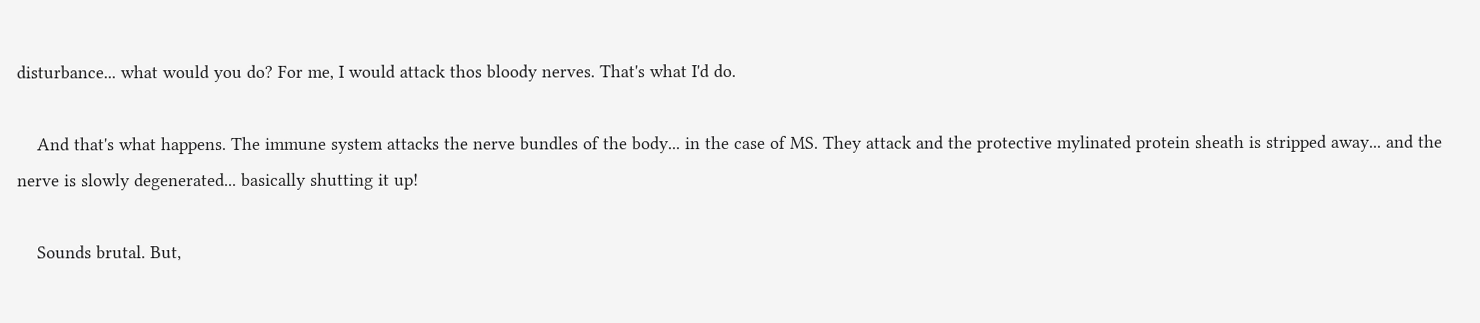disturbance... what would you do? For me, I would attack thos bloody nerves. That's what I'd do.

    And that's what happens. The immune system attacks the nerve bundles of the body... in the case of MS. They attack and the protective mylinated protein sheath is stripped away... and the nerve is slowly degenerated... basically shutting it up!

    Sounds brutal. But,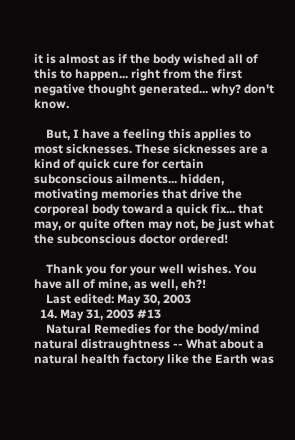it is almost as if the body wished all of this to happen... right from the first negative thought generated... why? don't know.

    But, I have a feeling this applies to most sicknesses. These sicknesses are a kind of quick cure for certain subconscious ailments... hidden, motivating memories that drive the corporeal body toward a quick fix... that may, or quite often may not, be just what the subconscious doctor ordered!

    Thank you for your well wishes. You have all of mine, as well, eh?!
    Last edited: May 30, 2003
  14. May 31, 2003 #13
    Natural Remedies for the body/mind natural distraughtness -- What about a natural health factory like the Earth was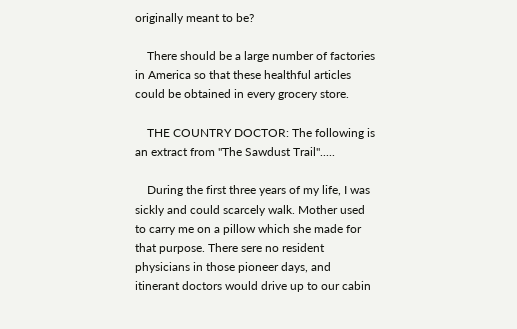originally meant to be?

    There should be a large number of factories in America so that these healthful articles could be obtained in every grocery store.

    THE COUNTRY DOCTOR: The following is an extract from "The Sawdust Trail".....

    During the first three years of my life, I was sickly and could scarcely walk. Mother used to carry me on a pillow which she made for that purpose. There sere no resident physicians in those pioneer days, and itinerant doctors would drive up to our cabin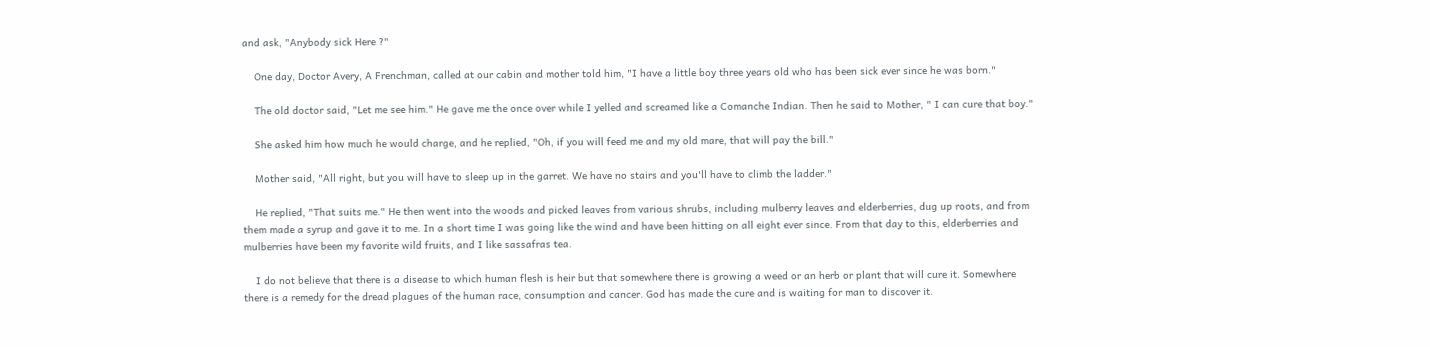and ask, "Anybody sick Here ?"

    One day, Doctor Avery, A Frenchman, called at our cabin and mother told him, "I have a little boy three years old who has been sick ever since he was born."

    The old doctor said, "Let me see him." He gave me the once over while I yelled and screamed like a Comanche Indian. Then he said to Mother, " I can cure that boy."

    She asked him how much he would charge, and he replied, "Oh, if you will feed me and my old mare, that will pay the bill."

    Mother said, "All right, but you will have to sleep up in the garret. We have no stairs and you'll have to climb the ladder."

    He replied, "That suits me." He then went into the woods and picked leaves from various shrubs, including mulberry leaves and elderberries, dug up roots, and from them made a syrup and gave it to me. In a short time I was going like the wind and have been hitting on all eight ever since. From that day to this, elderberries and mulberries have been my favorite wild fruits, and I like sassafras tea.

    I do not believe that there is a disease to which human flesh is heir but that somewhere there is growing a weed or an herb or plant that will cure it. Somewhere there is a remedy for the dread plagues of the human race, consumption and cancer. God has made the cure and is waiting for man to discover it.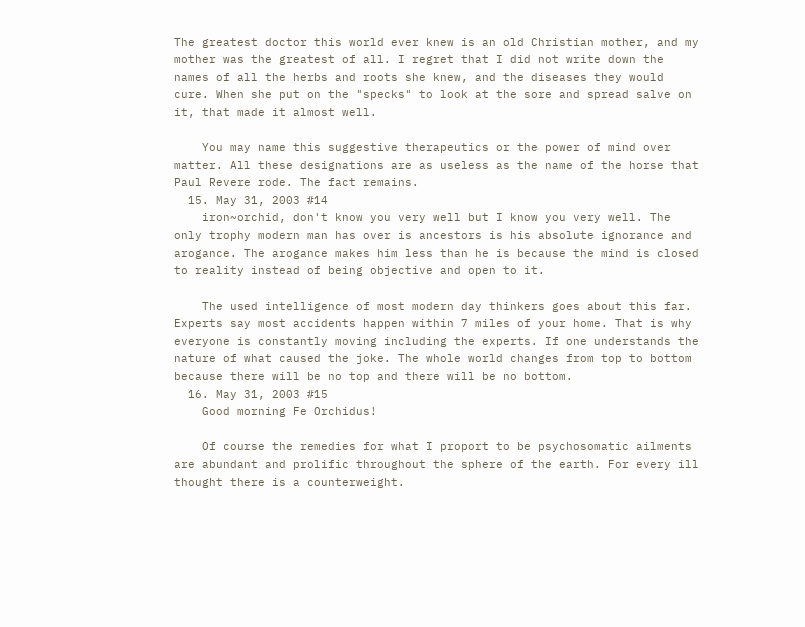The greatest doctor this world ever knew is an old Christian mother, and my mother was the greatest of all. I regret that I did not write down the names of all the herbs and roots she knew, and the diseases they would cure. When she put on the "specks" to look at the sore and spread salve on it, that made it almost well.

    You may name this suggestive therapeutics or the power of mind over matter. All these designations are as useless as the name of the horse that Paul Revere rode. The fact remains.
  15. May 31, 2003 #14
    iron~orchid, don't know you very well but I know you very well. The only trophy modern man has over is ancestors is his absolute ignorance and arogance. The arogance makes him less than he is because the mind is closed to reality instead of being objective and open to it.

    The used intelligence of most modern day thinkers goes about this far. Experts say most accidents happen within 7 miles of your home. That is why everyone is constantly moving including the experts. If one understands the nature of what caused the joke. The whole world changes from top to bottom because there will be no top and there will be no bottom.
  16. May 31, 2003 #15
    Good morning Fe Orchidus!

    Of course the remedies for what I proport to be psychosomatic ailments are abundant and prolific throughout the sphere of the earth. For every ill thought there is a counterweight.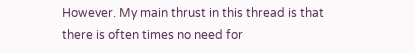However. My main thrust in this thread is that there is often times no need for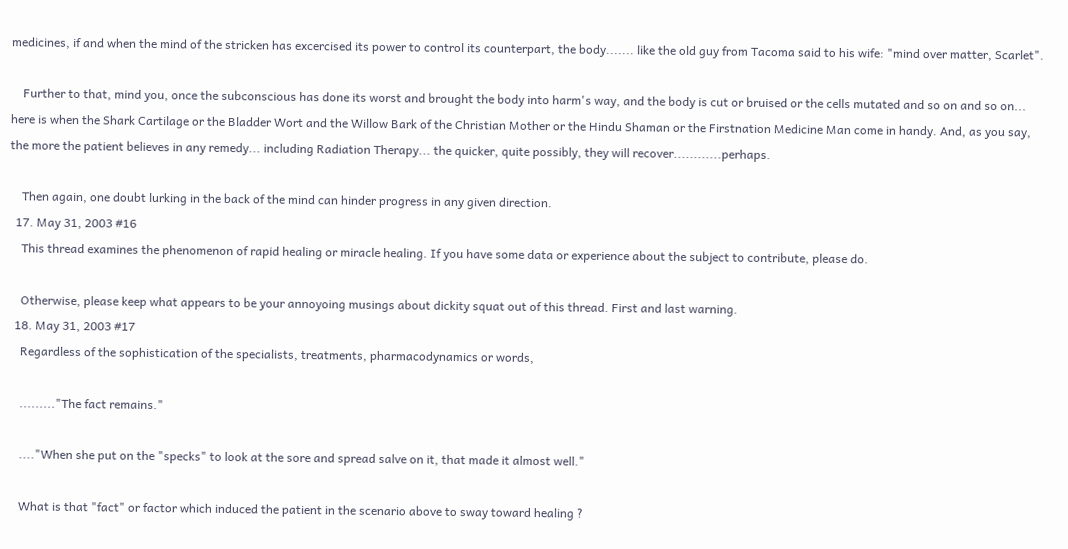medicines, if and when the mind of the stricken has excercised its power to control its counterpart, the body....... like the old guy from Tacoma said to his wife: "mind over matter, Scarlet".

    Further to that, mind you, once the subconscious has done its worst and brought the body into harm's way, and the body is cut or bruised or the cells mutated and so on and so on... here is when the Shark Cartilage or the Bladder Wort and the Willow Bark of the Christian Mother or the Hindu Shaman or the Firstnation Medicine Man come in handy. And, as you say, the more the patient believes in any remedy... including Radiation Therapy... the quicker, quite possibly, they will recover............perhaps.

    Then again, one doubt lurking in the back of the mind can hinder progress in any given direction.
  17. May 31, 2003 #16
    This thread examines the phenomenon of rapid healing or miracle healing. If you have some data or experience about the subject to contribute, please do.

    Otherwise, please keep what appears to be your annoyoing musings about dickity squat out of this thread. First and last warning.
  18. May 31, 2003 #17
    Regardless of the sophistication of the specialists, treatments, pharmacodynamics or words,

    ........."The fact remains."

    ...."When she put on the "specks" to look at the sore and spread salve on it, that made it almost well."

    What is that "fact" or factor which induced the patient in the scenario above to sway toward healing ?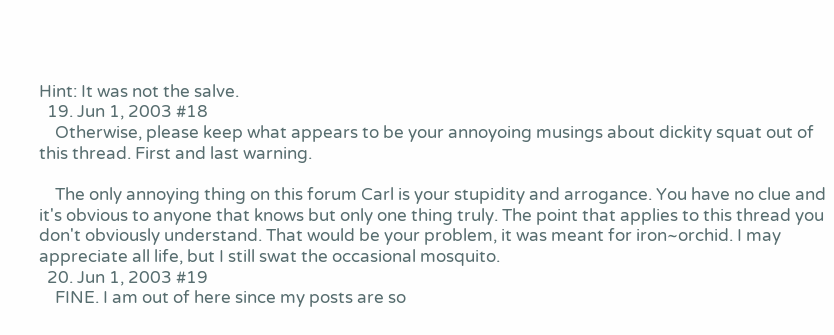Hint: It was not the salve.
  19. Jun 1, 2003 #18
    Otherwise, please keep what appears to be your annoyoing musings about dickity squat out of this thread. First and last warning.

    The only annoying thing on this forum Carl is your stupidity and arrogance. You have no clue and it's obvious to anyone that knows but only one thing truly. The point that applies to this thread you don't obviously understand. That would be your problem, it was meant for iron~orchid. I may appreciate all life, but I still swat the occasional mosquito.
  20. Jun 1, 2003 #19
    FINE. I am out of here since my posts are so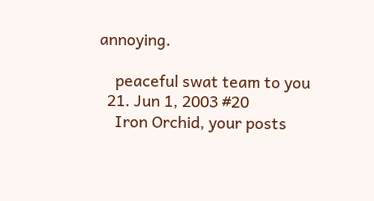annoying.

    peaceful swat team to you
  21. Jun 1, 2003 #20
    Iron Orchid, your posts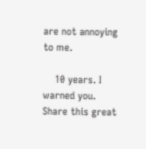are not annoying to me.

    10 years. I warned you.
Share this great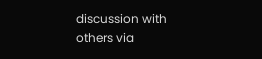discussion with others via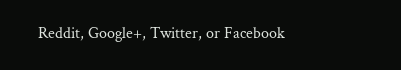Reddit, Google+, Twitter, or Facebook